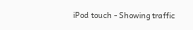iPod touch - Showing traffic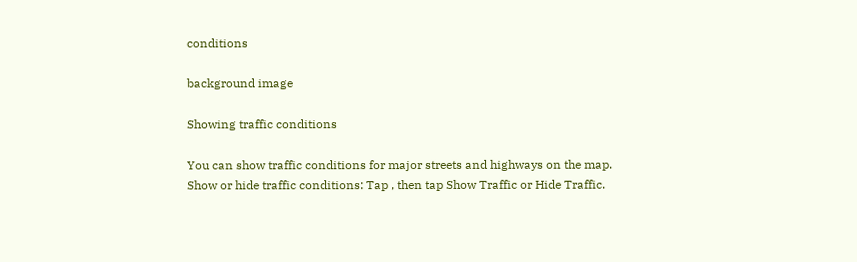conditions

background image

Showing traffic conditions

You can show traffic conditions for major streets and highways on the map.
Show or hide traffic conditions: Tap , then tap Show Traffic or Hide Traffic.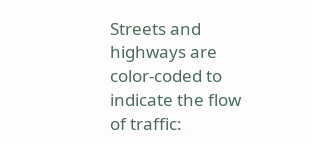Streets and highways are color-coded to indicate the flow of traffic: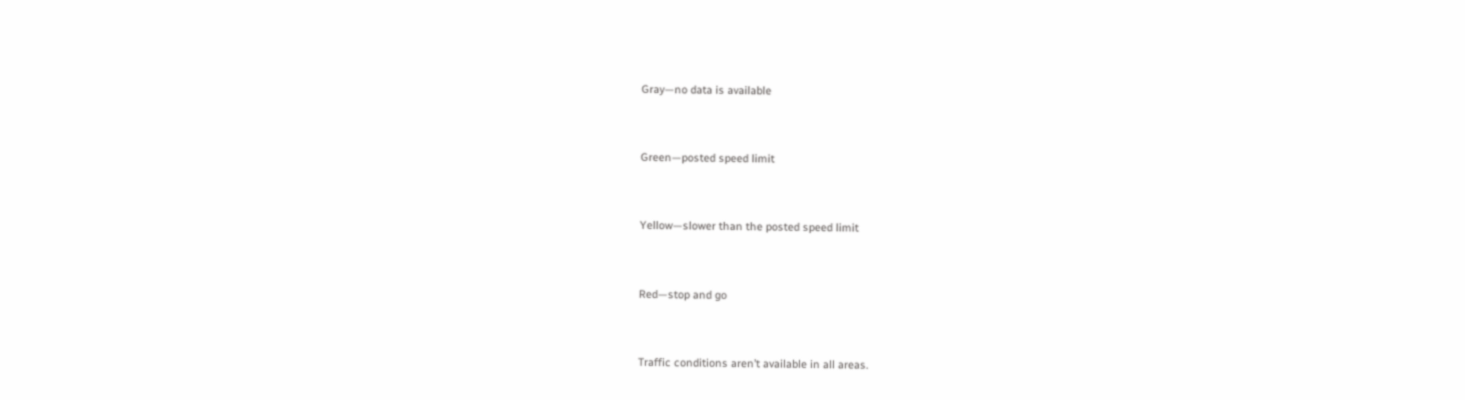Gray—no data is available


Green—posted speed limit


Yellow—slower than the posted speed limit


Red—stop and go


Traffic conditions aren’t available in all areas.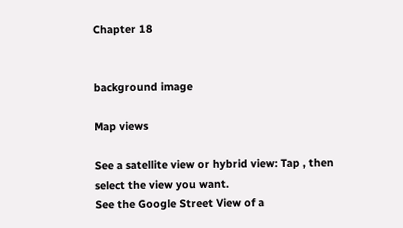Chapter 18


background image

Map views

See a satellite view or hybrid view: Tap , then select the view you want.
See the Google Street View of a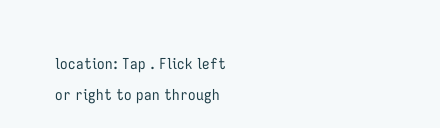location: Tap . Flick left or right to pan through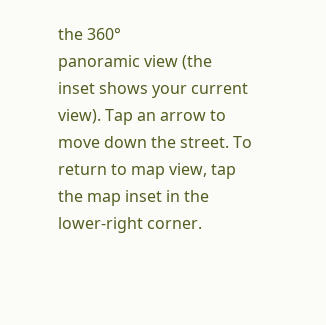the 360°
panoramic view (the inset shows your current view). Tap an arrow to move down the street. To
return to map view, tap the map inset in the lower-right corner.